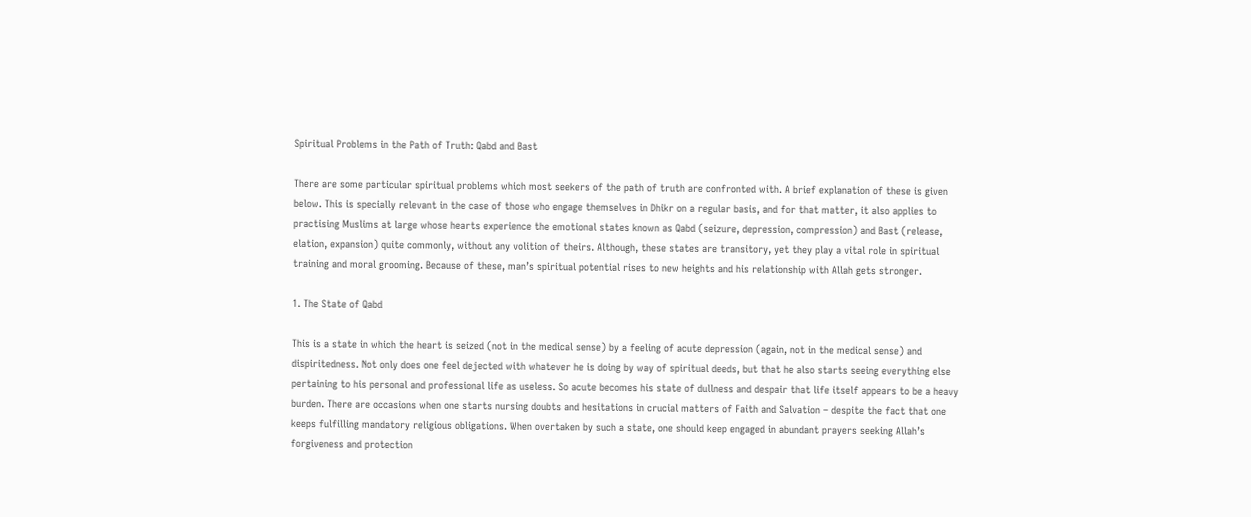Spiritual Problems in the Path of Truth: Qabd and Bast

There are some particular spiritual problems which most seekers of the path of truth are confronted with. A brief explanation of these is given below. This is specially relevant in the case of those who engage themselves in Dhikr on a regular basis, and for that matter, it also applies to practising Muslims at large whose hearts experience the emotional states known as Qabd (seizure, depression, compression) and Bast (release, elation, expansion) quite commonly, without any volition of theirs. Although, these states are transitory, yet they play a vital role in spiritual training and moral grooming. Because of these, man’s spiritual potential rises to new heights and his relationship with Allah gets stronger.

1. The State of Qabd

This is a state in which the heart is seized (not in the medical sense) by a feeling of acute depression (again, not in the medical sense) and dispiritedness. Not only does one feel dejected with whatever he is doing by way of spiritual deeds, but that he also starts seeing everything else pertaining to his personal and professional life as useless. So acute becomes his state of dullness and despair that life itself appears to be a heavy burden. There are occasions when one starts nursing doubts and hesitations in crucial matters of Faith and Salvation – despite the fact that one keeps fulfilling mandatory religious obligations. When overtaken by such a state, one should keep engaged in abundant prayers seeking Allah’s forgiveness and protection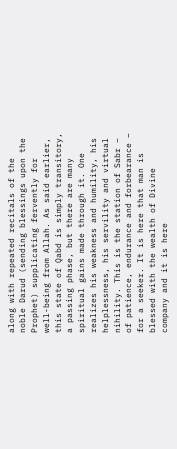along with repeated recitals of the noble Darud (sending blessings upon the Prophet) supplicating fervently for well-being from Allah. As said earlier, this state of Qabd is simply transitory, a passing phase, but there are many spiritual gains made through it. One realizes his weakness and humility, his helplessness, his servility and virtual nihility. This is the station of Sabr – of patience, endurance and forbearance – for a seeker. It is here that man is blessed with the wealth of Divine company and it is here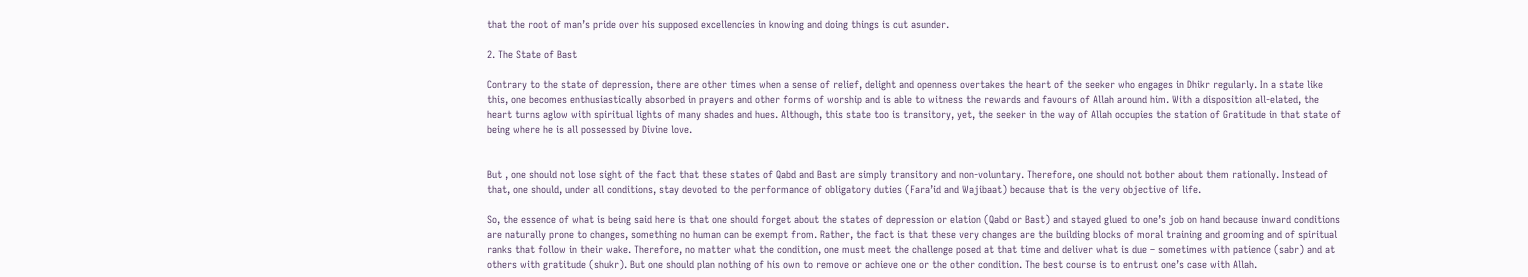that the root of man’s pride over his supposed excellencies in knowing and doing things is cut asunder.

2. The State of Bast

Contrary to the state of depression, there are other times when a sense of relief, delight and openness overtakes the heart of the seeker who engages in Dhikr regularly. In a state like this, one becomes enthusiastically absorbed in prayers and other forms of worship and is able to witness the rewards and favours of Allah around him. With a disposition all-elated, the heart turns aglow with spiritual lights of many shades and hues. Although, this state too is transitory, yet, the seeker in the way of Allah occupies the station of Gratitude in that state of being where he is all possessed by Divine love.


But , one should not lose sight of the fact that these states of Qabd and Bast are simply transitory and non-voluntary. Therefore, one should not bother about them rationally. Instead of that, one should, under all conditions, stay devoted to the performance of obligatory duties (Fara’id and Wajibaat) because that is the very objective of life.

So, the essence of what is being said here is that one should forget about the states of depression or elation (Qabd or Bast) and stayed glued to one’s job on hand because inward conditions are naturally prone to changes, something no human can be exempt from. Rather, the fact is that these very changes are the building blocks of moral training and grooming and of spiritual ranks that follow in their wake. Therefore, no matter what the condition, one must meet the challenge posed at that time and deliver what is due – sometimes with patience (sabr) and at others with gratitude (shukr). But one should plan nothing of his own to remove or achieve one or the other condition. The best course is to entrust one’s case with Allah.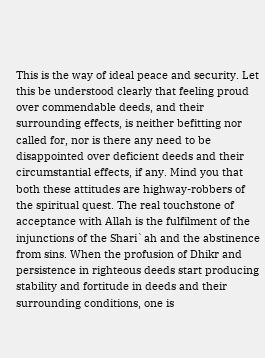This is the way of ideal peace and security. Let this be understood clearly that feeling proud over commendable deeds, and their surrounding effects, is neither befitting nor called for, nor is there any need to be disappointed over deficient deeds and their circumstantial effects, if any. Mind you that both these attitudes are highway-robbers of the spiritual quest. The real touchstone of acceptance with Allah is the fulfilment of the injunctions of the Shari`ah and the abstinence from sins. When the profusion of Dhikr and persistence in righteous deeds start producing stability and fortitude in deeds and their surrounding conditions, one is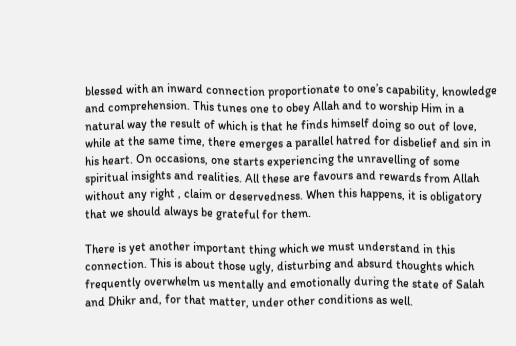blessed with an inward connection proportionate to one’s capability, knowledge and comprehension. This tunes one to obey Allah and to worship Him in a natural way the result of which is that he finds himself doing so out of love, while at the same time, there emerges a parallel hatred for disbelief and sin in his heart. On occasions, one starts experiencing the unravelling of some spiritual insights and realities. All these are favours and rewards from Allah without any right , claim or deservedness. When this happens, it is obligatory that we should always be grateful for them.

There is yet another important thing which we must understand in this connection. This is about those ugly, disturbing and absurd thoughts which frequently overwhelm us mentally and emotionally during the state of Salah and Dhikr and, for that matter, under other conditions as well.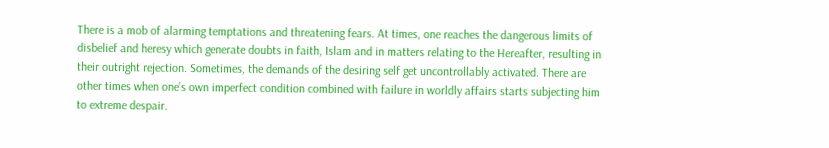There is a mob of alarming temptations and threatening fears. At times, one reaches the dangerous limits of disbelief and heresy which generate doubts in faith, Islam and in matters relating to the Hereafter, resulting in their outright rejection. Sometimes, the demands of the desiring self get uncontrollably activated. There are other times when one’s own imperfect condition combined with failure in worldly affairs starts subjecting him to extreme despair.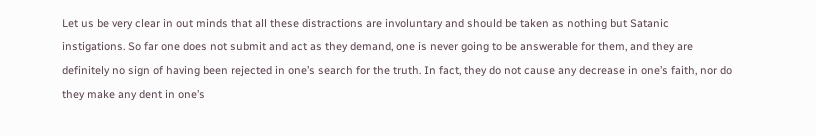Let us be very clear in out minds that all these distractions are involuntary and should be taken as nothing but Satanic instigations. So far one does not submit and act as they demand, one is never going to be answerable for them, and they are definitely no sign of having been rejected in one’s search for the truth. In fact, they do not cause any decrease in one’s faith, nor do they make any dent in one’s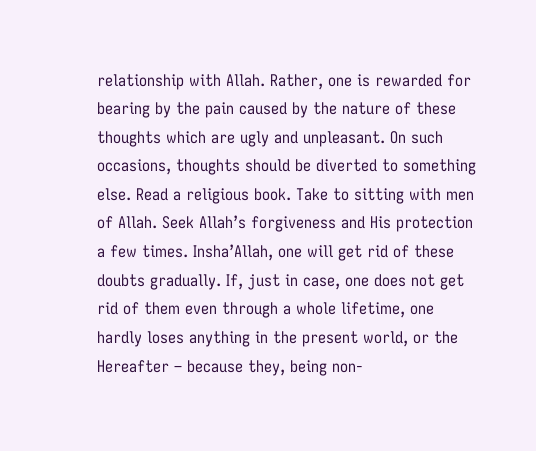relationship with Allah. Rather, one is rewarded for bearing by the pain caused by the nature of these thoughts which are ugly and unpleasant. On such occasions, thoughts should be diverted to something else. Read a religious book. Take to sitting with men of Allah. Seek Allah’s forgiveness and His protection a few times. Insha’Allah, one will get rid of these doubts gradually. If, just in case, one does not get rid of them even through a whole lifetime, one hardly loses anything in the present world, or the Hereafter – because they, being non-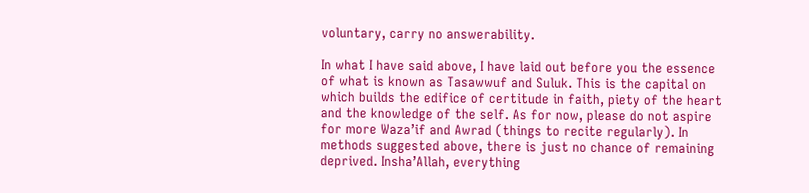voluntary, carry no answerability.

In what I have said above, I have laid out before you the essence of what is known as Tasawwuf and Suluk. This is the capital on which builds the edifice of certitude in faith, piety of the heart and the knowledge of the self. As for now, please do not aspire for more Waza’if and Awrad (things to recite regularly). In methods suggested above, there is just no chance of remaining deprived. Insha’Allah, everything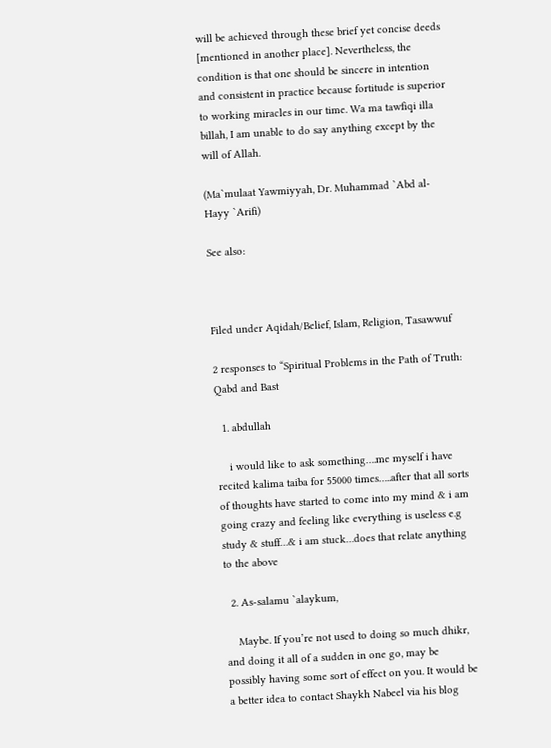will be achieved through these brief yet concise deeds [mentioned in another place]. Nevertheless, the condition is that one should be sincere in intention and consistent in practice because fortitude is superior to working miracles in our time. Wa ma tawfiqi illa billah, I am unable to do say anything except by the will of Allah.

(Ma`mulaat Yawmiyyah, Dr. Muhammad `Abd al-Hayy `Arifi)

See also:



Filed under Aqidah/Belief, Islam, Religion, Tasawwuf

2 responses to “Spiritual Problems in the Path of Truth: Qabd and Bast

  1. abdullah

    i would like to ask something….me myself i have recited kalima taiba for 55000 times…..after that all sorts of thoughts have started to come into my mind & i am going crazy and feeling like everything is useless e.g study & stuff…& i am stuck…does that relate anything to the above

  2. As-salamu `alaykum,

    Maybe. If you’re not used to doing so much dhikr, and doing it all of a sudden in one go, may be possibly having some sort of effect on you. It would be a better idea to contact Shaykh Nabeel via his blog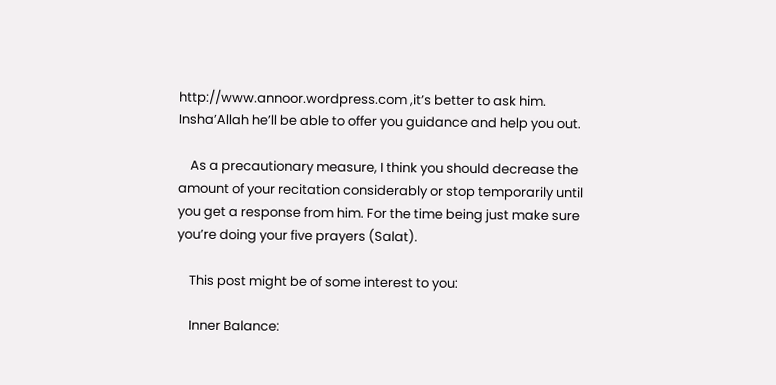http://www.annoor.wordpress.com ,it’s better to ask him. Insha’Allah he’ll be able to offer you guidance and help you out.

    As a precautionary measure, I think you should decrease the amount of your recitation considerably or stop temporarily until you get a response from him. For the time being just make sure you’re doing your five prayers (Salat).

    This post might be of some interest to you:

    Inner Balance: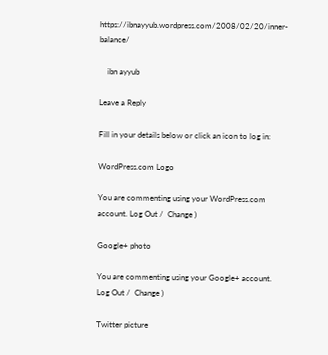https://ibnayyub.wordpress.com/2008/02/20/inner-balance/

    ibn ayyub

Leave a Reply

Fill in your details below or click an icon to log in:

WordPress.com Logo

You are commenting using your WordPress.com account. Log Out /  Change )

Google+ photo

You are commenting using your Google+ account. Log Out /  Change )

Twitter picture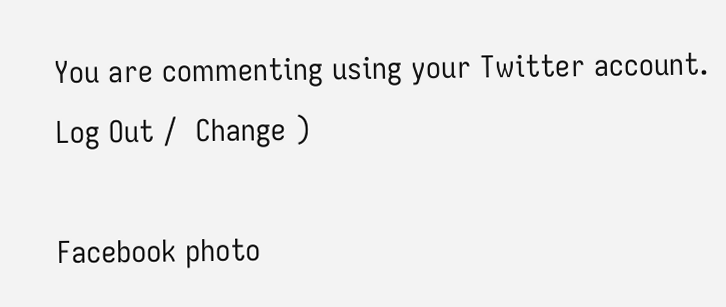You are commenting using your Twitter account. Log Out /  Change )

Facebook photo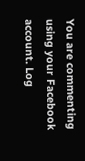You are commenting using your Facebook account. Log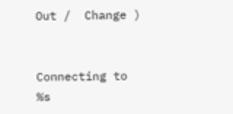Out /  Change )


Connecting to %s